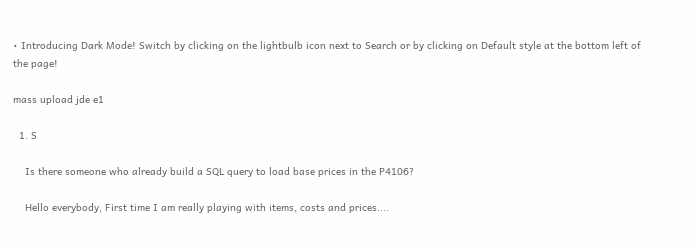• Introducing Dark Mode! Switch by clicking on the lightbulb icon next to Search or by clicking on Default style at the bottom left of the page!

mass upload jde e1

  1. S

    Is there someone who already build a SQL query to load base prices in the P4106?

    Hello everybody, First time I am really playing with items, costs and prices....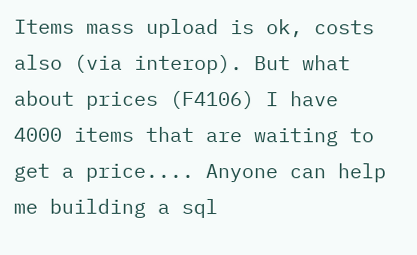Items mass upload is ok, costs also (via interop). But what about prices (F4106) I have 4000 items that are waiting to get a price.... Anyone can help me building a sql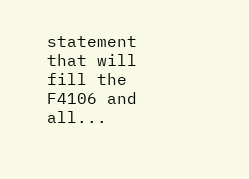statement that will fill the F4106 and all...